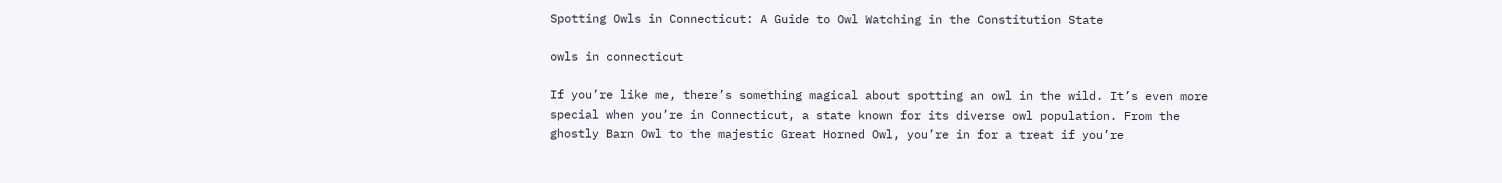Spotting Owls in Connecticut: A Guide to Owl Watching in the Constitution State

owls in connecticut

If you’re like me, there’s something magical about spotting an owl in the wild. It’s even more special when you’re in Connecticut, a state known for its diverse owl population. From the ghostly Barn Owl to the majestic Great Horned Owl, you’re in for a treat if you’re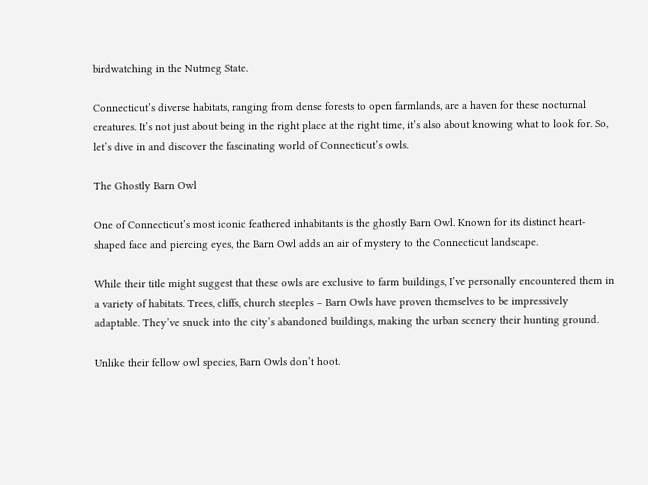birdwatching in the Nutmeg State.

Connecticut’s diverse habitats, ranging from dense forests to open farmlands, are a haven for these nocturnal creatures. It’s not just about being in the right place at the right time, it’s also about knowing what to look for. So, let’s dive in and discover the fascinating world of Connecticut’s owls.

The Ghostly Barn Owl

One of Connecticut’s most iconic feathered inhabitants is the ghostly Barn Owl. Known for its distinct heart-shaped face and piercing eyes, the Barn Owl adds an air of mystery to the Connecticut landscape.

While their title might suggest that these owls are exclusive to farm buildings, I’ve personally encountered them in a variety of habitats. Trees, cliffs, church steeples – Barn Owls have proven themselves to be impressively adaptable. They’ve snuck into the city’s abandoned buildings, making the urban scenery their hunting ground.

Unlike their fellow owl species, Barn Owls don’t hoot.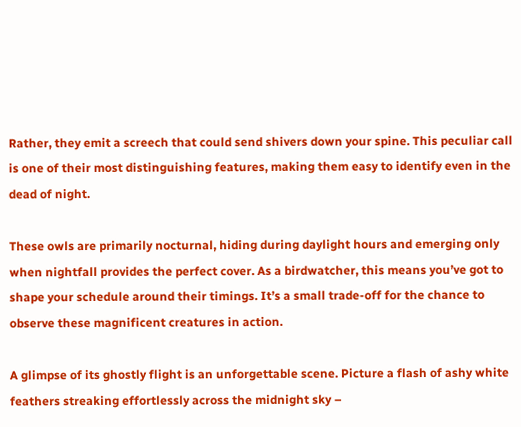Rather, they emit a screech that could send shivers down your spine. This peculiar call is one of their most distinguishing features, making them easy to identify even in the dead of night.

These owls are primarily nocturnal, hiding during daylight hours and emerging only when nightfall provides the perfect cover. As a birdwatcher, this means you’ve got to shape your schedule around their timings. It’s a small trade-off for the chance to observe these magnificent creatures in action.

A glimpse of its ghostly flight is an unforgettable scene. Picture a flash of ashy white feathers streaking effortlessly across the midnight sky –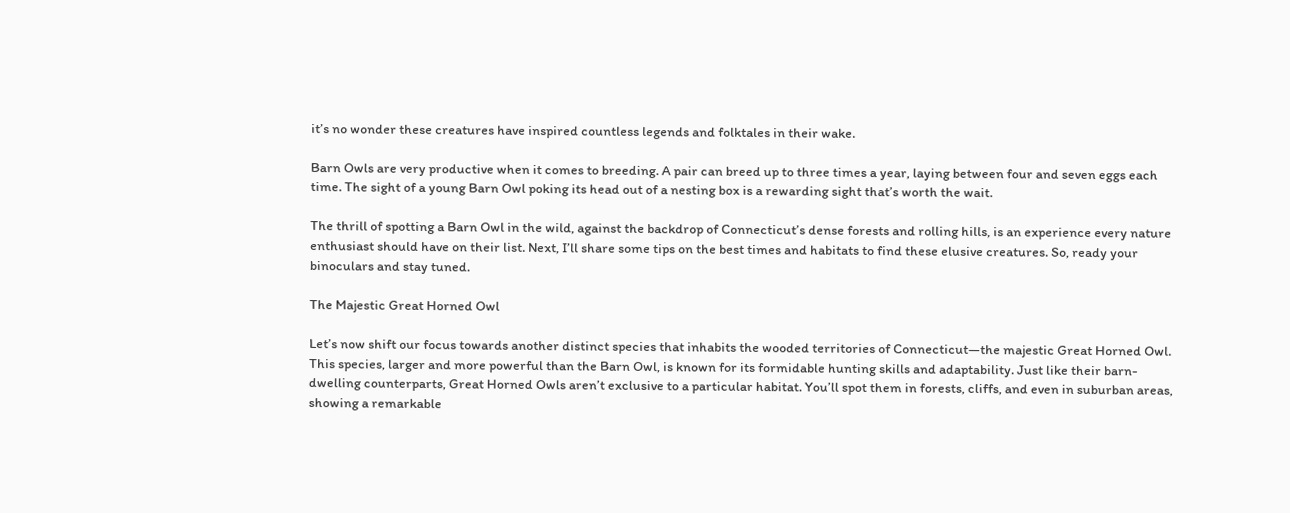it’s no wonder these creatures have inspired countless legends and folktales in their wake.

Barn Owls are very productive when it comes to breeding. A pair can breed up to three times a year, laying between four and seven eggs each time. The sight of a young Barn Owl poking its head out of a nesting box is a rewarding sight that’s worth the wait.

The thrill of spotting a Barn Owl in the wild, against the backdrop of Connecticut’s dense forests and rolling hills, is an experience every nature enthusiast should have on their list. Next, I’ll share some tips on the best times and habitats to find these elusive creatures. So, ready your binoculars and stay tuned.

The Majestic Great Horned Owl

Let’s now shift our focus towards another distinct species that inhabits the wooded territories of Connecticut—the majestic Great Horned Owl. This species, larger and more powerful than the Barn Owl, is known for its formidable hunting skills and adaptability. Just like their barn-dwelling counterparts, Great Horned Owls aren’t exclusive to a particular habitat. You’ll spot them in forests, cliffs, and even in suburban areas, showing a remarkable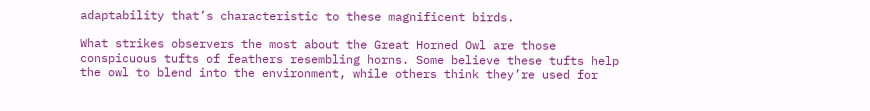adaptability that’s characteristic to these magnificent birds.

What strikes observers the most about the Great Horned Owl are those conspicuous tufts of feathers resembling horns. Some believe these tufts help the owl to blend into the environment, while others think they’re used for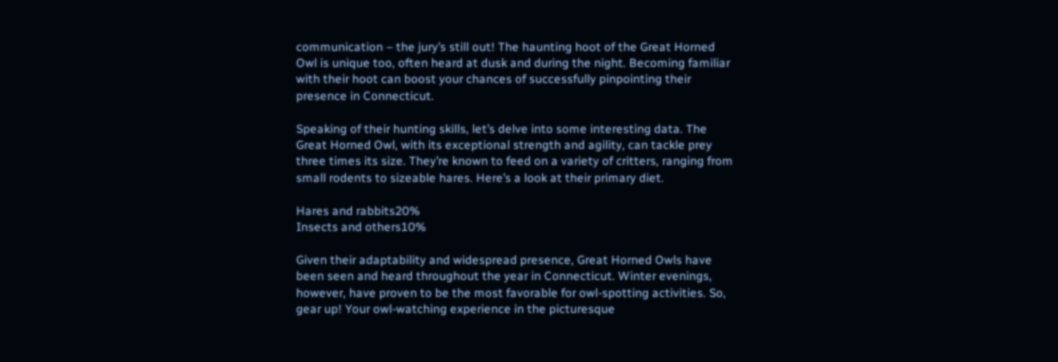communication – the jury’s still out! The haunting hoot of the Great Horned Owl is unique too, often heard at dusk and during the night. Becoming familiar with their hoot can boost your chances of successfully pinpointing their presence in Connecticut.

Speaking of their hunting skills, let’s delve into some interesting data. The Great Horned Owl, with its exceptional strength and agility, can tackle prey three times its size. They’re known to feed on a variety of critters, ranging from small rodents to sizeable hares. Here’s a look at their primary diet.

Hares and rabbits20%
Insects and others10%

Given their adaptability and widespread presence, Great Horned Owls have been seen and heard throughout the year in Connecticut. Winter evenings, however, have proven to be the most favorable for owl-spotting activities. So, gear up! Your owl-watching experience in the picturesque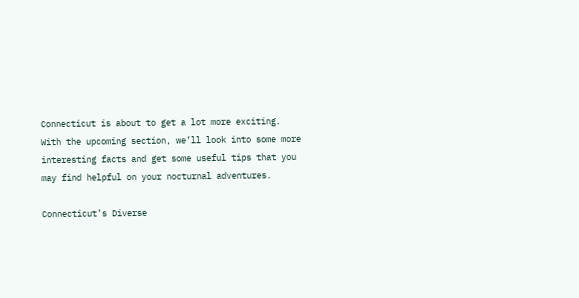Connecticut is about to get a lot more exciting. With the upcoming section, we’ll look into some more interesting facts and get some useful tips that you may find helpful on your nocturnal adventures.

Connecticut’s Diverse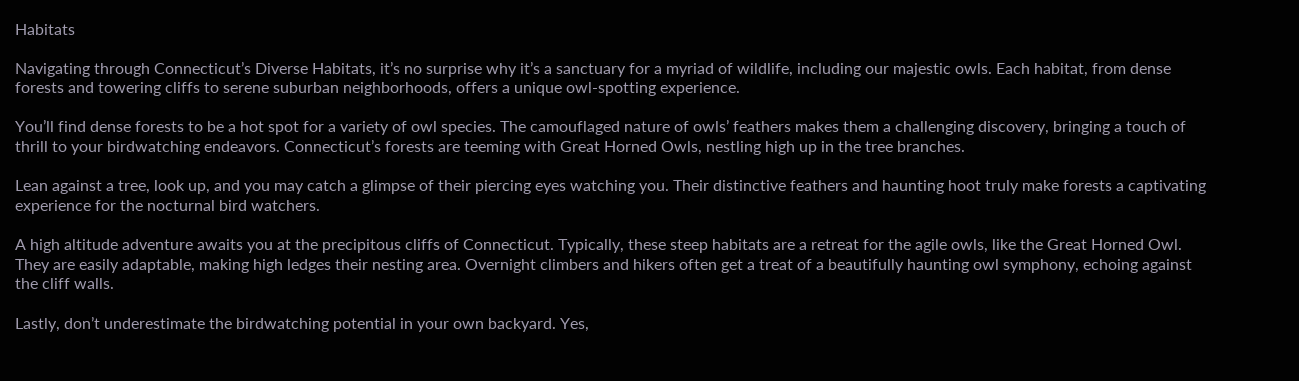Habitats

Navigating through Connecticut’s Diverse Habitats, it’s no surprise why it’s a sanctuary for a myriad of wildlife, including our majestic owls. Each habitat, from dense forests and towering cliffs to serene suburban neighborhoods, offers a unique owl-spotting experience.

You’ll find dense forests to be a hot spot for a variety of owl species. The camouflaged nature of owls’ feathers makes them a challenging discovery, bringing a touch of thrill to your birdwatching endeavors. Connecticut’s forests are teeming with Great Horned Owls, nestling high up in the tree branches.

Lean against a tree, look up, and you may catch a glimpse of their piercing eyes watching you. Their distinctive feathers and haunting hoot truly make forests a captivating experience for the nocturnal bird watchers.

A high altitude adventure awaits you at the precipitous cliffs of Connecticut. Typically, these steep habitats are a retreat for the agile owls, like the Great Horned Owl. They are easily adaptable, making high ledges their nesting area. Overnight climbers and hikers often get a treat of a beautifully haunting owl symphony, echoing against the cliff walls.

Lastly, don’t underestimate the birdwatching potential in your own backyard. Yes,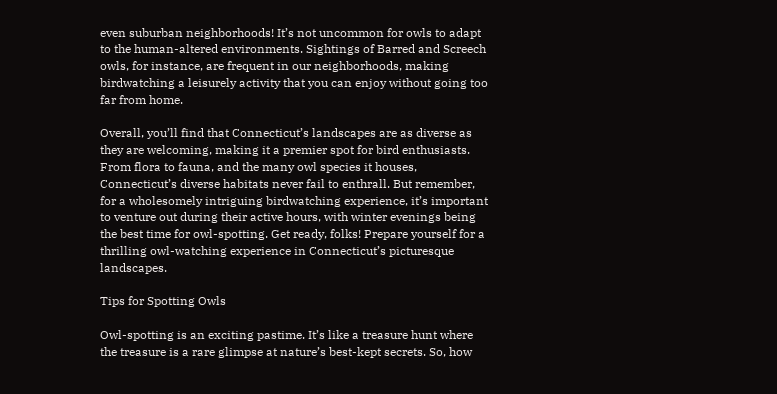even suburban neighborhoods! It’s not uncommon for owls to adapt to the human-altered environments. Sightings of Barred and Screech owls, for instance, are frequent in our neighborhoods, making birdwatching a leisurely activity that you can enjoy without going too far from home.

Overall, you’ll find that Connecticut’s landscapes are as diverse as they are welcoming, making it a premier spot for bird enthusiasts. From flora to fauna, and the many owl species it houses, Connecticut’s diverse habitats never fail to enthrall. But remember, for a wholesomely intriguing birdwatching experience, it’s important to venture out during their active hours, with winter evenings being the best time for owl-spotting. Get ready, folks! Prepare yourself for a thrilling owl-watching experience in Connecticut’s picturesque landscapes.

Tips for Spotting Owls

Owl-spotting is an exciting pastime. It’s like a treasure hunt where the treasure is a rare glimpse at nature’s best-kept secrets. So, how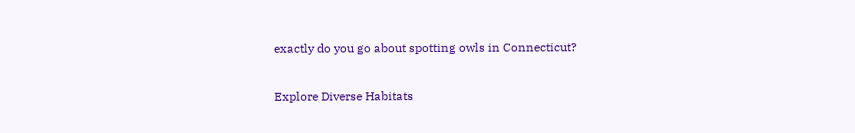exactly do you go about spotting owls in Connecticut?

Explore Diverse Habitats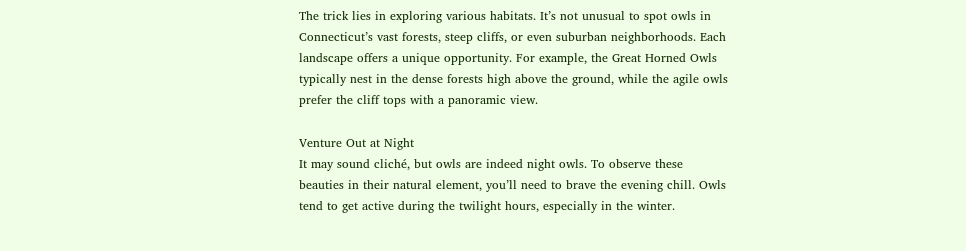The trick lies in exploring various habitats. It’s not unusual to spot owls in Connecticut’s vast forests, steep cliffs, or even suburban neighborhoods. Each landscape offers a unique opportunity. For example, the Great Horned Owls typically nest in the dense forests high above the ground, while the agile owls prefer the cliff tops with a panoramic view.

Venture Out at Night
It may sound cliché, but owls are indeed night owls. To observe these beauties in their natural element, you’ll need to brave the evening chill. Owls tend to get active during the twilight hours, especially in the winter.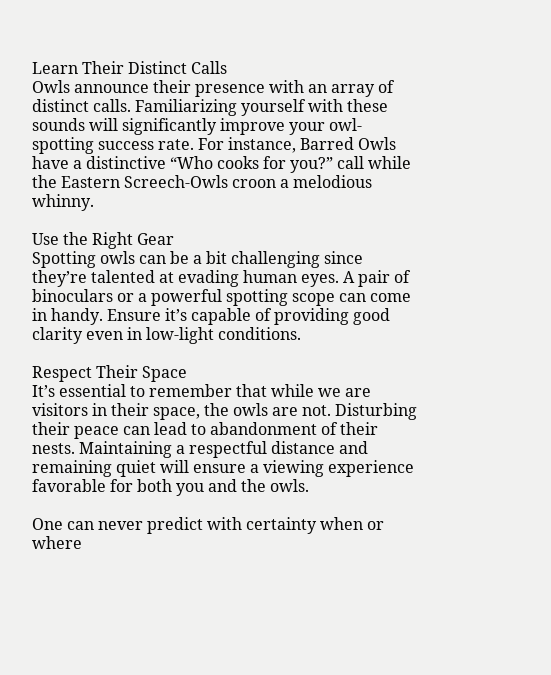Learn Their Distinct Calls
Owls announce their presence with an array of distinct calls. Familiarizing yourself with these sounds will significantly improve your owl-spotting success rate. For instance, Barred Owls have a distinctive “Who cooks for you?” call while the Eastern Screech-Owls croon a melodious whinny.

Use the Right Gear
Spotting owls can be a bit challenging since they’re talented at evading human eyes. A pair of binoculars or a powerful spotting scope can come in handy. Ensure it’s capable of providing good clarity even in low-light conditions.

Respect Their Space
It’s essential to remember that while we are visitors in their space, the owls are not. Disturbing their peace can lead to abandonment of their nests. Maintaining a respectful distance and remaining quiet will ensure a viewing experience favorable for both you and the owls.

One can never predict with certainty when or where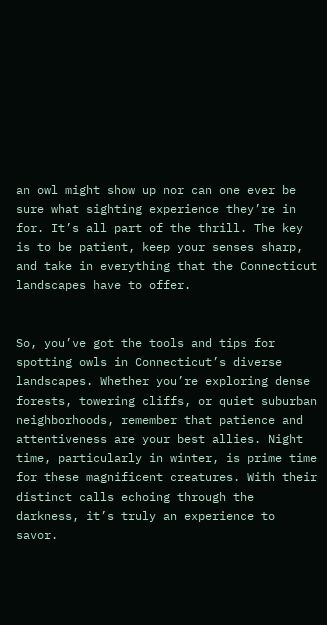an owl might show up nor can one ever be sure what sighting experience they’re in for. It’s all part of the thrill. The key is to be patient, keep your senses sharp, and take in everything that the Connecticut landscapes have to offer.


So, you’ve got the tools and tips for spotting owls in Connecticut’s diverse landscapes. Whether you’re exploring dense forests, towering cliffs, or quiet suburban neighborhoods, remember that patience and attentiveness are your best allies. Night time, particularly in winter, is prime time for these magnificent creatures. With their distinct calls echoing through the darkness, it’s truly an experience to savor.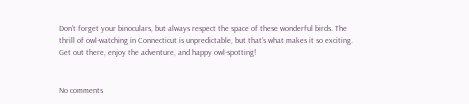Don’t forget your binoculars, but always respect the space of these wonderful birds. The thrill of owl-watching in Connecticut is unpredictable, but that’s what makes it so exciting. Get out there, enjoy the adventure, and happy owl-spotting!


No comments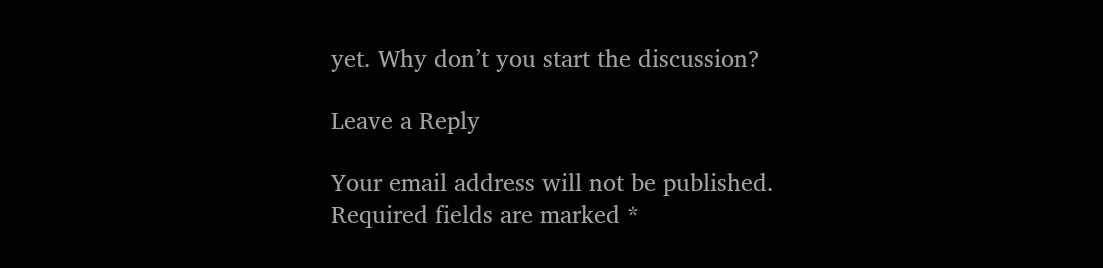yet. Why don’t you start the discussion?

Leave a Reply

Your email address will not be published. Required fields are marked *